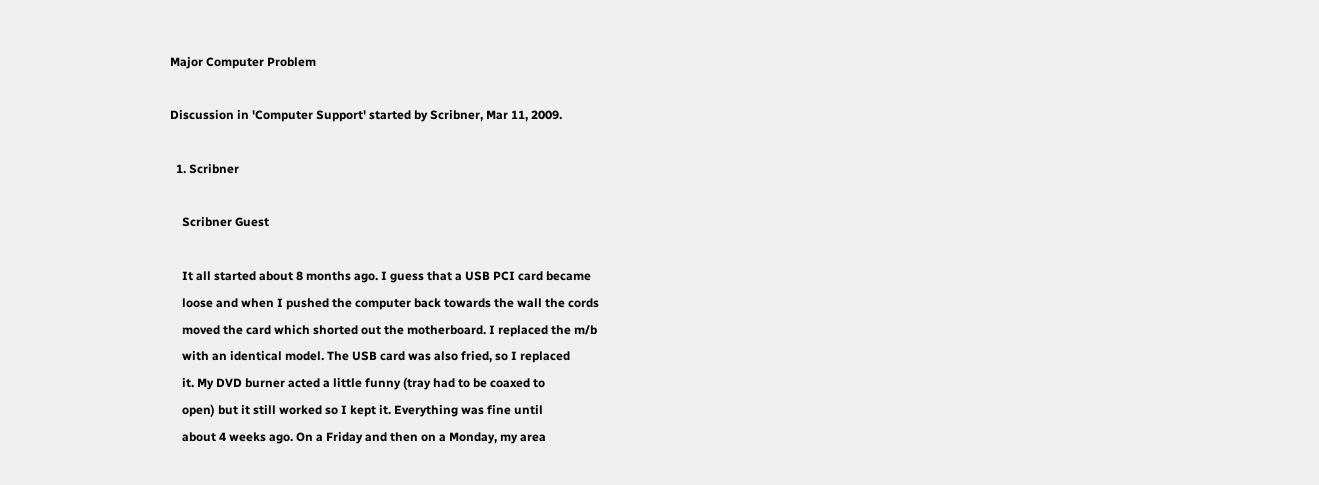Major Computer Problem

Discussion in 'Computer Support' started by Scribner, Mar 11, 2009.

  1. Scribner

    Scribner Guest

    It all started about 8 months ago. I guess that a USB PCI card became
    loose and when I pushed the computer back towards the wall the cords
    moved the card which shorted out the motherboard. I replaced the m/b
    with an identical model. The USB card was also fried, so I replaced
    it. My DVD burner acted a little funny (tray had to be coaxed to
    open) but it still worked so I kept it. Everything was fine until
    about 4 weeks ago. On a Friday and then on a Monday, my area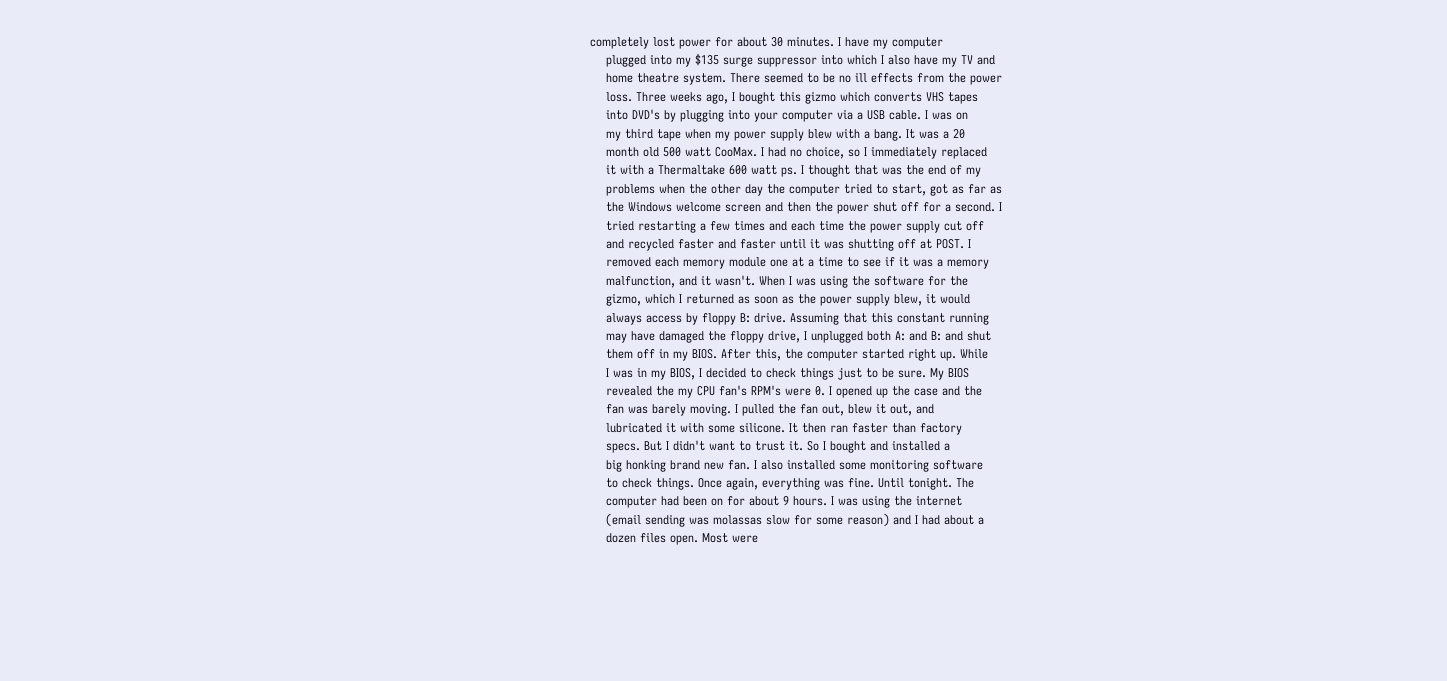completely lost power for about 30 minutes. I have my computer
    plugged into my $135 surge suppressor into which I also have my TV and
    home theatre system. There seemed to be no ill effects from the power
    loss. Three weeks ago, I bought this gizmo which converts VHS tapes
    into DVD's by plugging into your computer via a USB cable. I was on
    my third tape when my power supply blew with a bang. It was a 20
    month old 500 watt CooMax. I had no choice, so I immediately replaced
    it with a Thermaltake 600 watt ps. I thought that was the end of my
    problems when the other day the computer tried to start, got as far as
    the Windows welcome screen and then the power shut off for a second. I
    tried restarting a few times and each time the power supply cut off
    and recycled faster and faster until it was shutting off at POST. I
    removed each memory module one at a time to see if it was a memory
    malfunction, and it wasn't. When I was using the software for the
    gizmo, which I returned as soon as the power supply blew, it would
    always access by floppy B: drive. Assuming that this constant running
    may have damaged the floppy drive, I unplugged both A: and B: and shut
    them off in my BIOS. After this, the computer started right up. While
    I was in my BIOS, I decided to check things just to be sure. My BIOS
    revealed the my CPU fan's RPM's were 0. I opened up the case and the
    fan was barely moving. I pulled the fan out, blew it out, and
    lubricated it with some silicone. It then ran faster than factory
    specs. But I didn't want to trust it. So I bought and installed a
    big honking brand new fan. I also installed some monitoring software
    to check things. Once again, everything was fine. Until tonight. The
    computer had been on for about 9 hours. I was using the internet
    (email sending was molassas slow for some reason) and I had about a
    dozen files open. Most were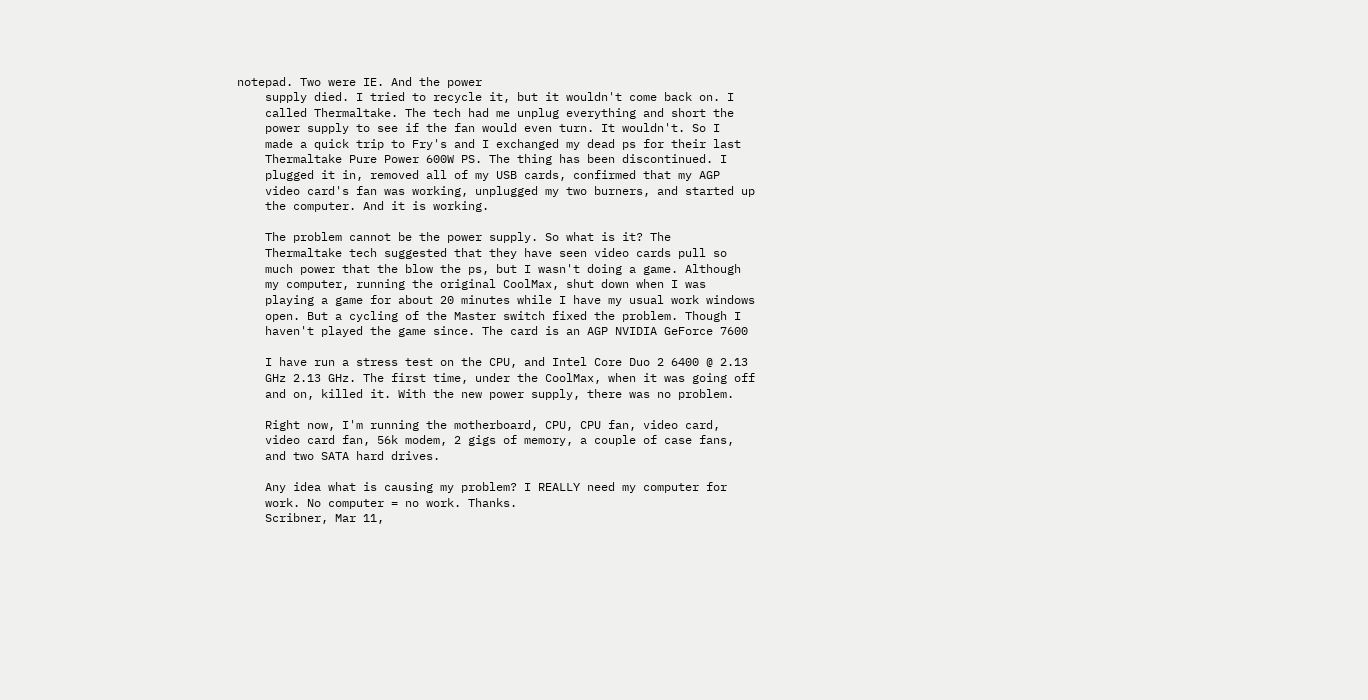notepad. Two were IE. And the power
    supply died. I tried to recycle it, but it wouldn't come back on. I
    called Thermaltake. The tech had me unplug everything and short the
    power supply to see if the fan would even turn. It wouldn't. So I
    made a quick trip to Fry's and I exchanged my dead ps for their last
    Thermaltake Pure Power 600W PS. The thing has been discontinued. I
    plugged it in, removed all of my USB cards, confirmed that my AGP
    video card's fan was working, unplugged my two burners, and started up
    the computer. And it is working.

    The problem cannot be the power supply. So what is it? The
    Thermaltake tech suggested that they have seen video cards pull so
    much power that the blow the ps, but I wasn't doing a game. Although
    my computer, running the original CoolMax, shut down when I was
    playing a game for about 20 minutes while I have my usual work windows
    open. But a cycling of the Master switch fixed the problem. Though I
    haven't played the game since. The card is an AGP NVIDIA GeForce 7600

    I have run a stress test on the CPU, and Intel Core Duo 2 6400 @ 2.13
    GHz 2.13 GHz. The first time, under the CoolMax, when it was going off
    and on, killed it. With the new power supply, there was no problem.

    Right now, I'm running the motherboard, CPU, CPU fan, video card,
    video card fan, 56k modem, 2 gigs of memory, a couple of case fans,
    and two SATA hard drives.

    Any idea what is causing my problem? I REALLY need my computer for
    work. No computer = no work. Thanks.
    Scribner, Mar 11,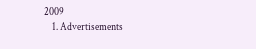2009
    1. Advertisements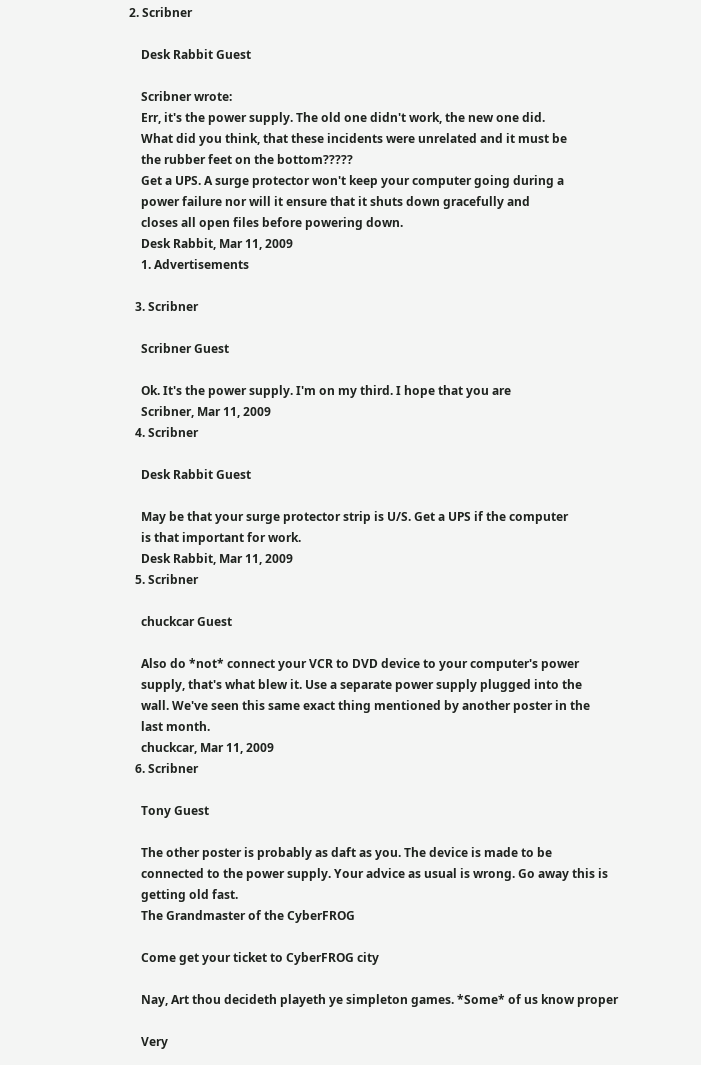2. Scribner

    Desk Rabbit Guest

    Scribner wrote:
    Err, it's the power supply. The old one didn't work, the new one did.
    What did you think, that these incidents were unrelated and it must be
    the rubber feet on the bottom?????
    Get a UPS. A surge protector won't keep your computer going during a
    power failure nor will it ensure that it shuts down gracefully and
    closes all open files before powering down.
    Desk Rabbit, Mar 11, 2009
    1. Advertisements

  3. Scribner

    Scribner Guest

    Ok. It's the power supply. I'm on my third. I hope that you are
    Scribner, Mar 11, 2009
  4. Scribner

    Desk Rabbit Guest

    May be that your surge protector strip is U/S. Get a UPS if the computer
    is that important for work.
    Desk Rabbit, Mar 11, 2009
  5. Scribner

    chuckcar Guest

    Also do *not* connect your VCR to DVD device to your computer's power
    supply, that's what blew it. Use a separate power supply plugged into the
    wall. We've seen this same exact thing mentioned by another poster in the
    last month.
    chuckcar, Mar 11, 2009
  6. Scribner

    Tony Guest

    The other poster is probably as daft as you. The device is made to be
    connected to the power supply. Your advice as usual is wrong. Go away this is
    getting old fast.
    The Grandmaster of the CyberFROG

    Come get your ticket to CyberFROG city

    Nay, Art thou decideth playeth ye simpleton games. *Some* of us know proper

    Very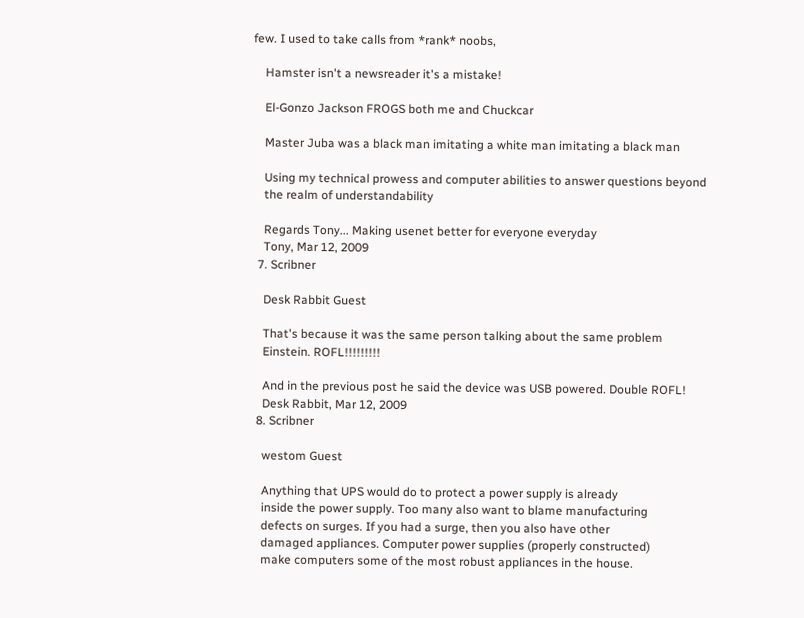few. I used to take calls from *rank* noobs,

    Hamster isn't a newsreader it's a mistake!

    El-Gonzo Jackson FROGS both me and Chuckcar

    Master Juba was a black man imitating a white man imitating a black man

    Using my technical prowess and computer abilities to answer questions beyond
    the realm of understandability

    Regards Tony... Making usenet better for everyone everyday
    Tony, Mar 12, 2009
  7. Scribner

    Desk Rabbit Guest

    That's because it was the same person talking about the same problem
    Einstein. ROFL!!!!!!!!!

    And in the previous post he said the device was USB powered. Double ROFL!
    Desk Rabbit, Mar 12, 2009
  8. Scribner

    westom Guest

    Anything that UPS would do to protect a power supply is already
    inside the power supply. Too many also want to blame manufacturing
    defects on surges. If you had a surge, then you also have other
    damaged appliances. Computer power supplies (properly constructed)
    make computers some of the most robust appliances in the house.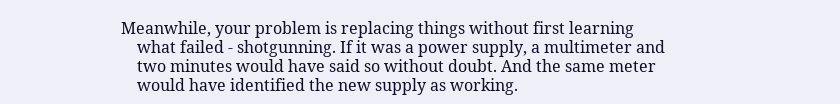Meanwhile, your problem is replacing things without first learning
    what failed - shotgunning. If it was a power supply, a multimeter and
    two minutes would have said so without doubt. And the same meter
    would have identified the new supply as working.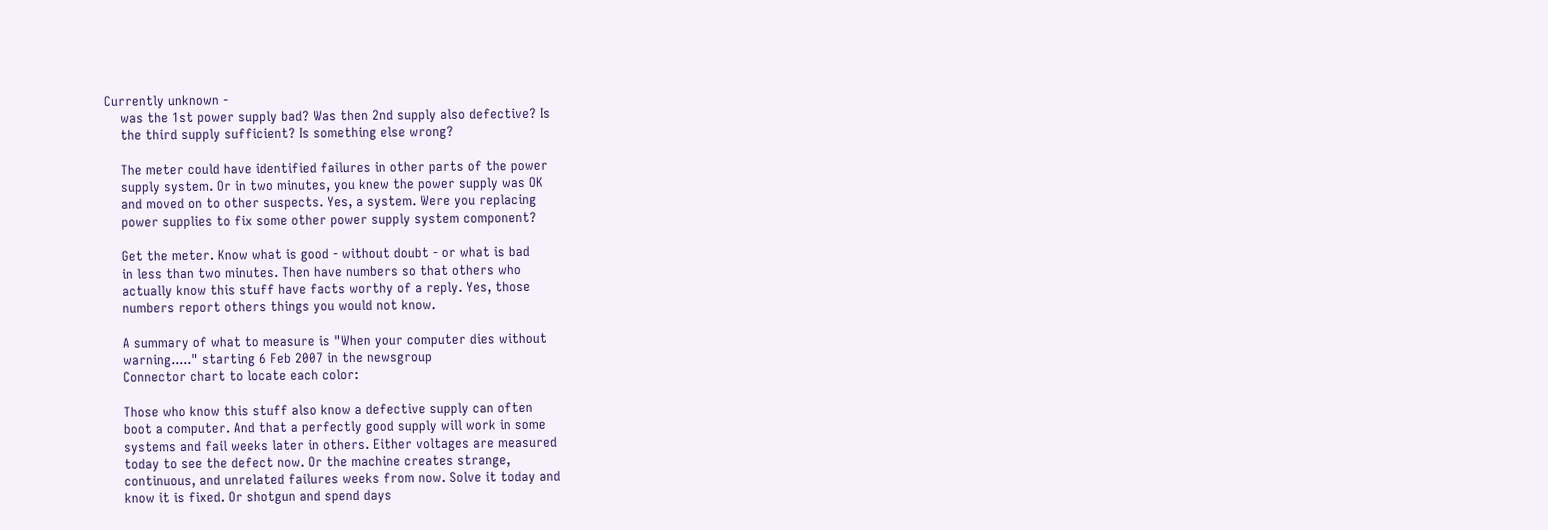Currently unknown -
    was the 1st power supply bad? Was then 2nd supply also defective? Is
    the third supply sufficient? Is something else wrong?

    The meter could have identified failures in other parts of the power
    supply system. Or in two minutes, you knew the power supply was OK
    and moved on to other suspects. Yes, a system. Were you replacing
    power supplies to fix some other power supply system component?

    Get the meter. Know what is good - without doubt - or what is bad
    in less than two minutes. Then have numbers so that others who
    actually know this stuff have facts worthy of a reply. Yes, those
    numbers report others things you would not know.

    A summary of what to measure is "When your computer dies without
    warning....." starting 6 Feb 2007 in the newsgroup
    Connector chart to locate each color:

    Those who know this stuff also know a defective supply can often
    boot a computer. And that a perfectly good supply will work in some
    systems and fail weeks later in others. Either voltages are measured
    today to see the defect now. Or the machine creates strange,
    continuous, and unrelated failures weeks from now. Solve it today and
    know it is fixed. Or shotgun and spend days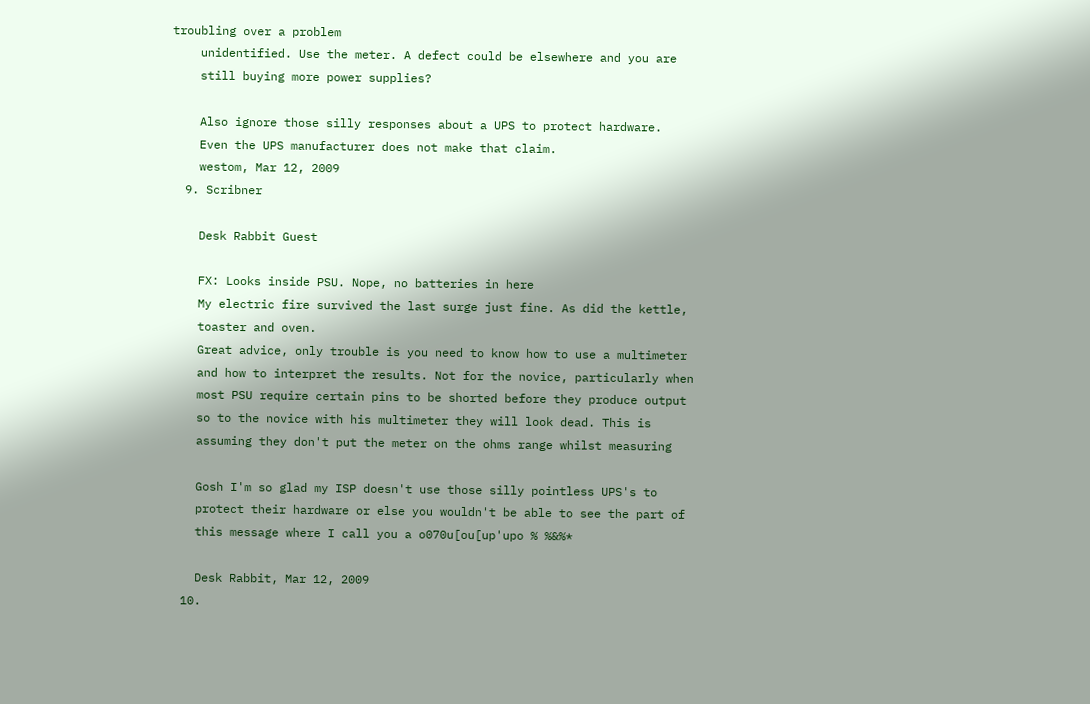troubling over a problem
    unidentified. Use the meter. A defect could be elsewhere and you are
    still buying more power supplies?

    Also ignore those silly responses about a UPS to protect hardware.
    Even the UPS manufacturer does not make that claim.
    westom, Mar 12, 2009
  9. Scribner

    Desk Rabbit Guest

    FX: Looks inside PSU. Nope, no batteries in here
    My electric fire survived the last surge just fine. As did the kettle,
    toaster and oven.
    Great advice, only trouble is you need to know how to use a multimeter
    and how to interpret the results. Not for the novice, particularly when
    most PSU require certain pins to be shorted before they produce output
    so to the novice with his multimeter they will look dead. This is
    assuming they don't put the meter on the ohms range whilst measuring

    Gosh I'm so glad my ISP doesn't use those silly pointless UPS's to
    protect their hardware or else you wouldn't be able to see the part of
    this message where I call you a o070u[ou[up'upo % %&%*

    Desk Rabbit, Mar 12, 2009
  10.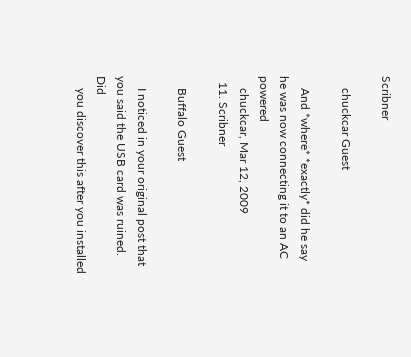Scribner

    chuckcar Guest

    And *where* *exactly* did he say he was now connecting it to an AC powered
    chuckcar, Mar 12, 2009
  11. Scribner

    Buffalo Guest

    I noticed in your original post that you said the USB card was ruined. Did
    you discover this after you installed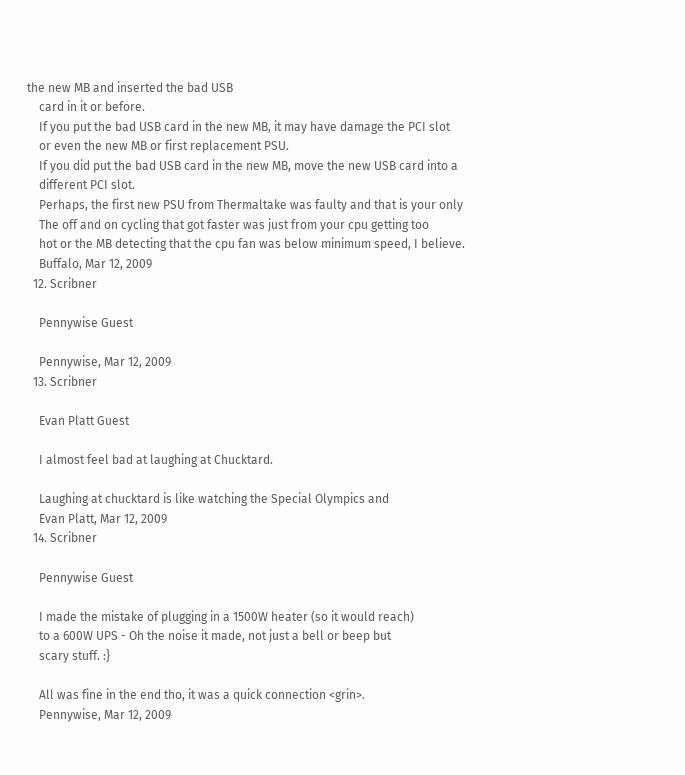the new MB and inserted the bad USB
    card in it or before.
    If you put the bad USB card in the new MB, it may have damage the PCI slot
    or even the new MB or first replacement PSU.
    If you did put the bad USB card in the new MB, move the new USB card into a
    different PCI slot.
    Perhaps, the first new PSU from Thermaltake was faulty and that is your only
    The off and on cycling that got faster was just from your cpu getting too
    hot or the MB detecting that the cpu fan was below minimum speed, I believe.
    Buffalo, Mar 12, 2009
  12. Scribner

    Pennywise Guest

    Pennywise, Mar 12, 2009
  13. Scribner

    Evan Platt Guest

    I almost feel bad at laughing at Chucktard.

    Laughing at chucktard is like watching the Special Olympics and
    Evan Platt, Mar 12, 2009
  14. Scribner

    Pennywise Guest

    I made the mistake of plugging in a 1500W heater (so it would reach)
    to a 600W UPS - Oh the noise it made, not just a bell or beep but
    scary stuff. :}

    All was fine in the end tho, it was a quick connection <grin>.
    Pennywise, Mar 12, 2009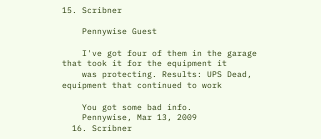15. Scribner

    Pennywise Guest

    I've got four of them in the garage that took it for the equipment it
    was protecting. Results: UPS Dead, equipment that continued to work

    You got some bad info.
    Pennywise, Mar 13, 2009
  16. Scribner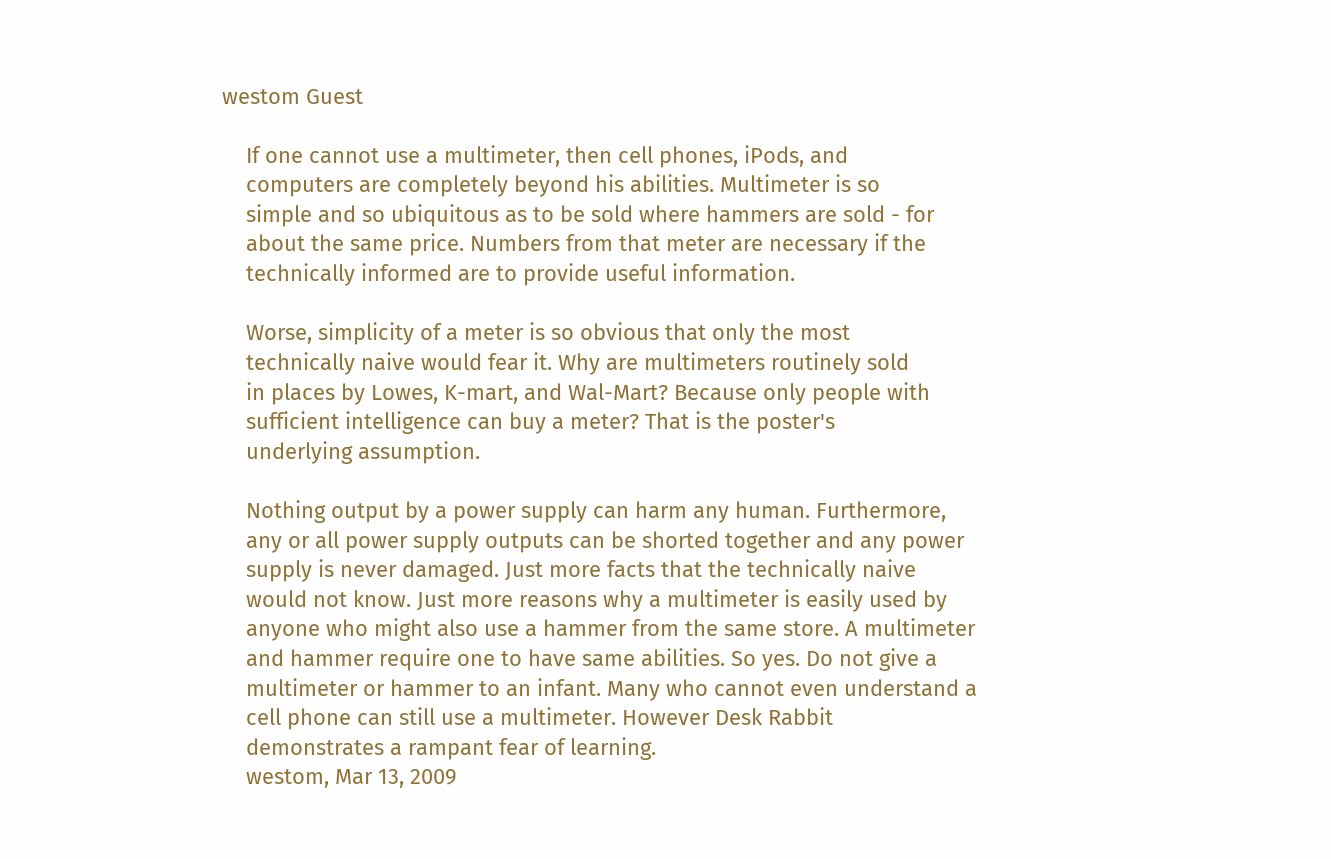westom Guest

    If one cannot use a multimeter, then cell phones, iPods, and
    computers are completely beyond his abilities. Multimeter is so
    simple and so ubiquitous as to be sold where hammers are sold - for
    about the same price. Numbers from that meter are necessary if the
    technically informed are to provide useful information.

    Worse, simplicity of a meter is so obvious that only the most
    technically naive would fear it. Why are multimeters routinely sold
    in places by Lowes, K-mart, and Wal-Mart? Because only people with
    sufficient intelligence can buy a meter? That is the poster's
    underlying assumption.

    Nothing output by a power supply can harm any human. Furthermore,
    any or all power supply outputs can be shorted together and any power
    supply is never damaged. Just more facts that the technically naive
    would not know. Just more reasons why a multimeter is easily used by
    anyone who might also use a hammer from the same store. A multimeter
    and hammer require one to have same abilities. So yes. Do not give a
    multimeter or hammer to an infant. Many who cannot even understand a
    cell phone can still use a multimeter. However Desk Rabbit
    demonstrates a rampant fear of learning.
    westom, Mar 13, 2009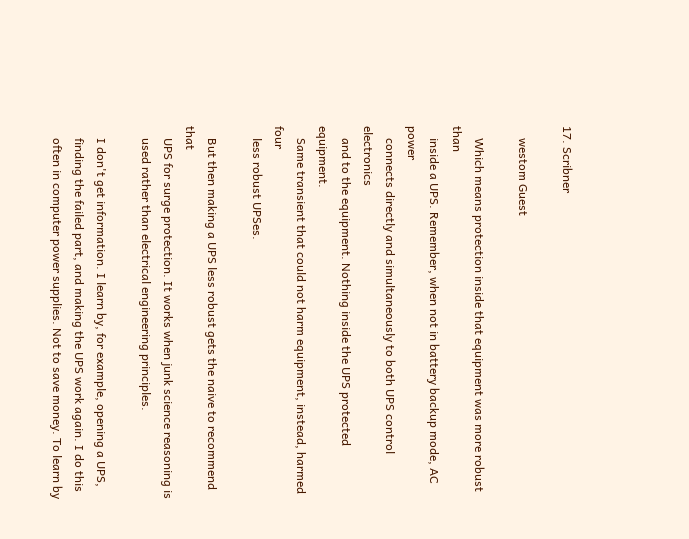17. Scribner

    westom Guest

    Which means protection inside that equipment was more robust than
    inside a UPS. Remember, when not in battery backup mode, AC power
    connects directly and simultaneously to both UPS control electronics
    and to the equipment. Nothing inside the UPS protected equipment.
    Same transient that could not harm equipment, instead, harmed four
    less robust UPSes.

    But then making a UPS less robust gets the naive to recommend that
    UPS for surge protection. It works when junk science reasoning is
    used rather than electrical engineering principles.

    I don't get information. I learn by, for example, opening a UPS,
    finding the failed part, and making the UPS work again. I do this
    often in computer power supplies. Not to save money. To learn by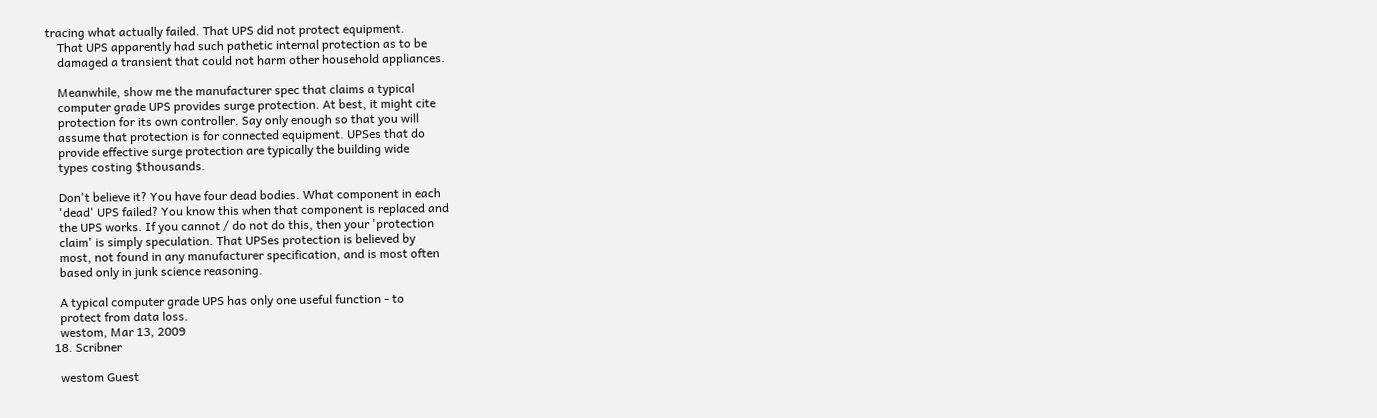tracing what actually failed. That UPS did not protect equipment.
    That UPS apparently had such pathetic internal protection as to be
    damaged a transient that could not harm other household appliances.

    Meanwhile, show me the manufacturer spec that claims a typical
    computer grade UPS provides surge protection. At best, it might cite
    protection for its own controller. Say only enough so that you will
    assume that protection is for connected equipment. UPSes that do
    provide effective surge protection are typically the building wide
    types costing $thousands.

    Don't believe it? You have four dead bodies. What component in each
    'dead' UPS failed? You know this when that component is replaced and
    the UPS works. If you cannot / do not do this, then your 'protection
    claim' is simply speculation. That UPSes protection is believed by
    most, not found in any manufacturer specification, and is most often
    based only in junk science reasoning.

    A typical computer grade UPS has only one useful function - to
    protect from data loss.
    westom, Mar 13, 2009
  18. Scribner

    westom Guest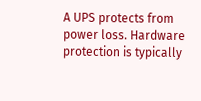A UPS protects from power loss. Hardware protection is typically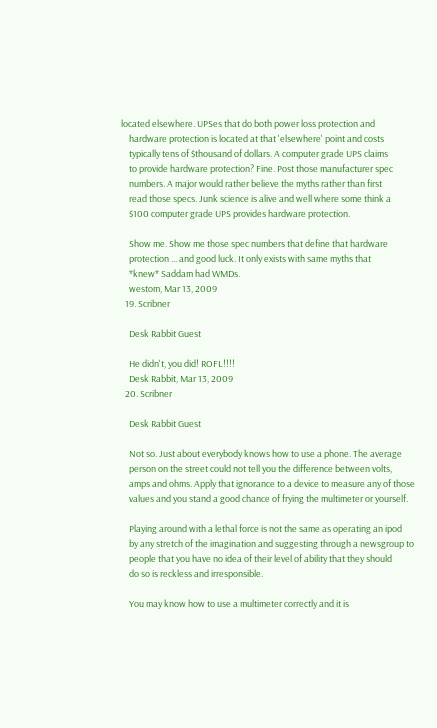located elsewhere. UPSes that do both power loss protection and
    hardware protection is located at that 'elsewhere' point and costs
    typically tens of $thousand of dollars. A computer grade UPS claims
    to provide hardware protection? Fine. Post those manufacturer spec
    numbers. A major would rather believe the myths rather than first
    read those specs. Junk science is alive and well where some think a
    $100 computer grade UPS provides hardware protection.

    Show me. Show me those spec numbers that define that hardware
    protection ... and good luck. It only exists with same myths that
    *knew* Saddam had WMDs.
    westom, Mar 13, 2009
  19. Scribner

    Desk Rabbit Guest

    He didn't, you did! ROFL!!!!
    Desk Rabbit, Mar 13, 2009
  20. Scribner

    Desk Rabbit Guest

    Not so. Just about everybody knows how to use a phone. The average
    person on the street could not tell you the difference between volts,
    amps and ohms. Apply that ignorance to a device to measure any of those
    values and you stand a good chance of frying the multimeter or yourself.

    Playing around with a lethal force is not the same as operating an ipod
    by any stretch of the imagination and suggesting through a newsgroup to
    people that you have no idea of their level of ability that they should
    do so is reckless and irresponsible.

    You may know how to use a multimeter correctly and it is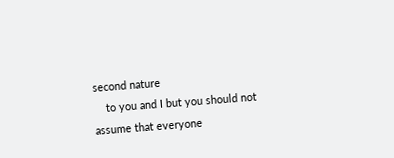second nature
    to you and I but you should not assume that everyone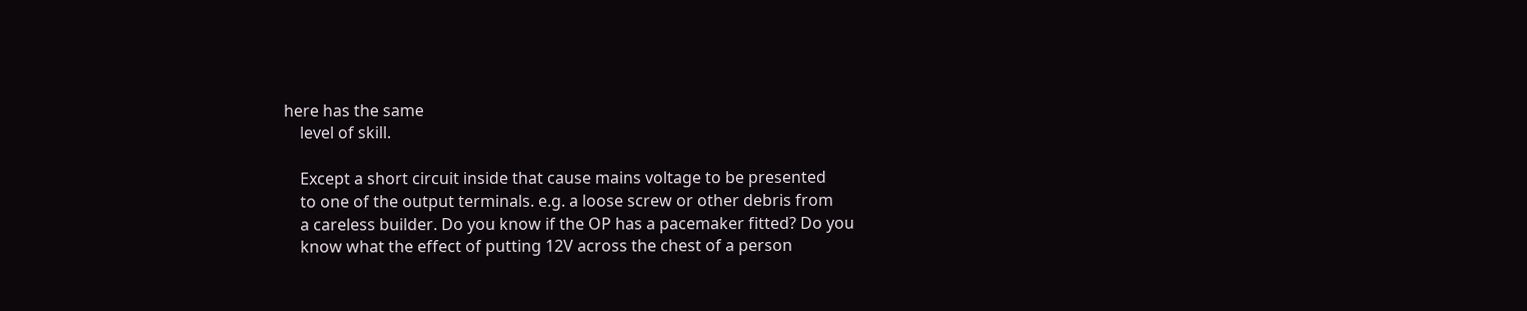here has the same
    level of skill.

    Except a short circuit inside that cause mains voltage to be presented
    to one of the output terminals. e.g. a loose screw or other debris from
    a careless builder. Do you know if the OP has a pacemaker fitted? Do you
    know what the effect of putting 12V across the chest of a person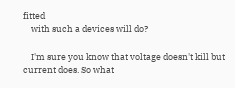fitted
    with such a devices will do?

    I'm sure you know that voltage doesn't kill but current does. So what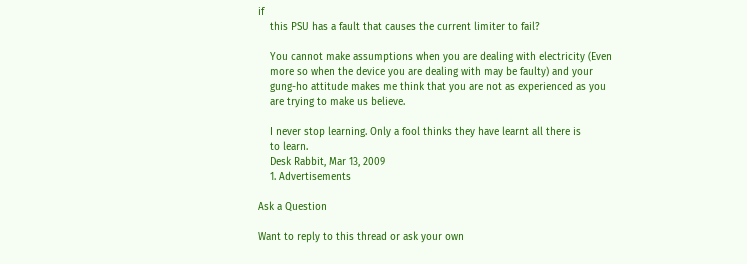if
    this PSU has a fault that causes the current limiter to fail?

    You cannot make assumptions when you are dealing with electricity (Even
    more so when the device you are dealing with may be faulty) and your
    gung-ho attitude makes me think that you are not as experienced as you
    are trying to make us believe.

    I never stop learning. Only a fool thinks they have learnt all there is
    to learn.
    Desk Rabbit, Mar 13, 2009
    1. Advertisements

Ask a Question

Want to reply to this thread or ask your own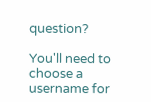question?

You'll need to choose a username for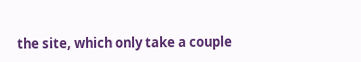the site, which only take a couple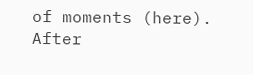of moments (here). After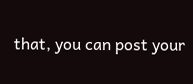that, you can post your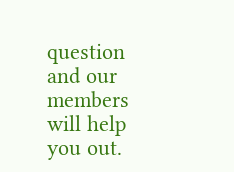question and our members will help you out.